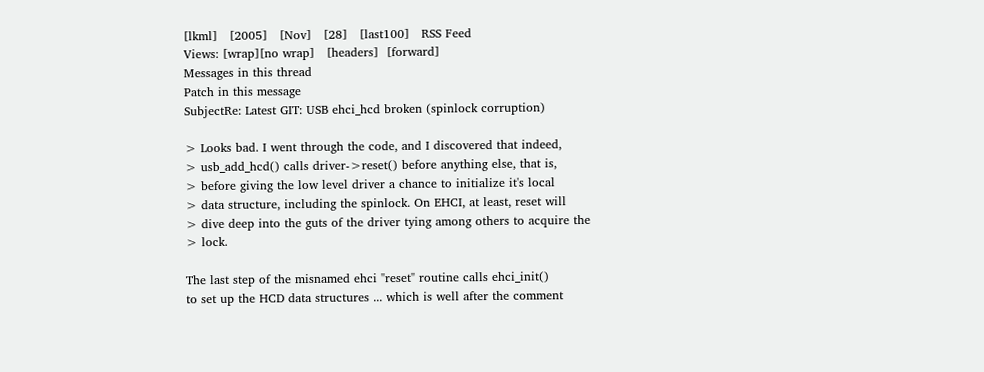[lkml]   [2005]   [Nov]   [28]   [last100]   RSS Feed
Views: [wrap][no wrap]   [headers]  [forward]
Messages in this thread
Patch in this message
SubjectRe: Latest GIT: USB ehci_hcd broken (spinlock corruption)

> Looks bad. I went through the code, and I discovered that indeed,
> usb_add_hcd() calls driver->reset() before anything else, that is,
> before giving the low level driver a chance to initialize it's local
> data structure, including the spinlock. On EHCI, at least, reset will
> dive deep into the guts of the driver tying among others to acquire the
> lock.

The last step of the misnamed ehci "reset" routine calls ehci_init()
to set up the HCD data structures ... which is well after the comment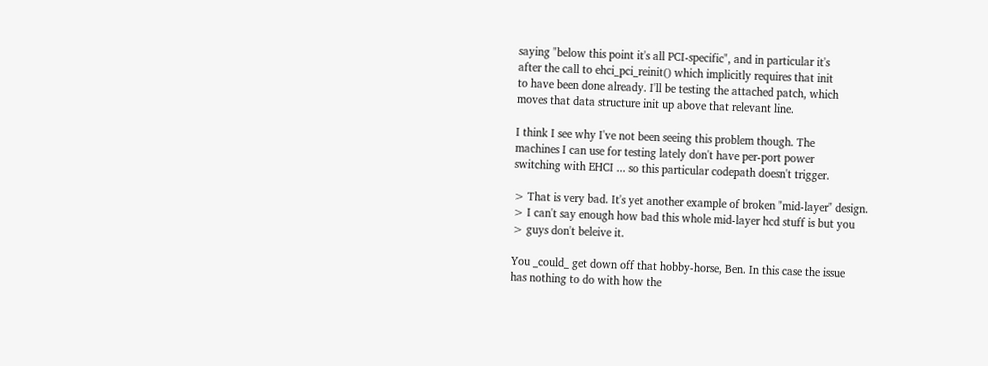saying "below this point it's all PCI-specific", and in particular it's
after the call to ehci_pci_reinit() which implicitly requires that init
to have been done already. I'll be testing the attached patch, which
moves that data structure init up above that relevant line.

I think I see why I've not been seeing this problem though. The
machines I can use for testing lately don't have per-port power
switching with EHCI ... so this particular codepath doesn't trigger.

> That is very bad. It's yet another example of broken "mid-layer" design.
> I can't say enough how bad this whole mid-layer hcd stuff is but you
> guys don't beleive it.

You _could_ get down off that hobby-horse, Ben. In this case the issue
has nothing to do with how the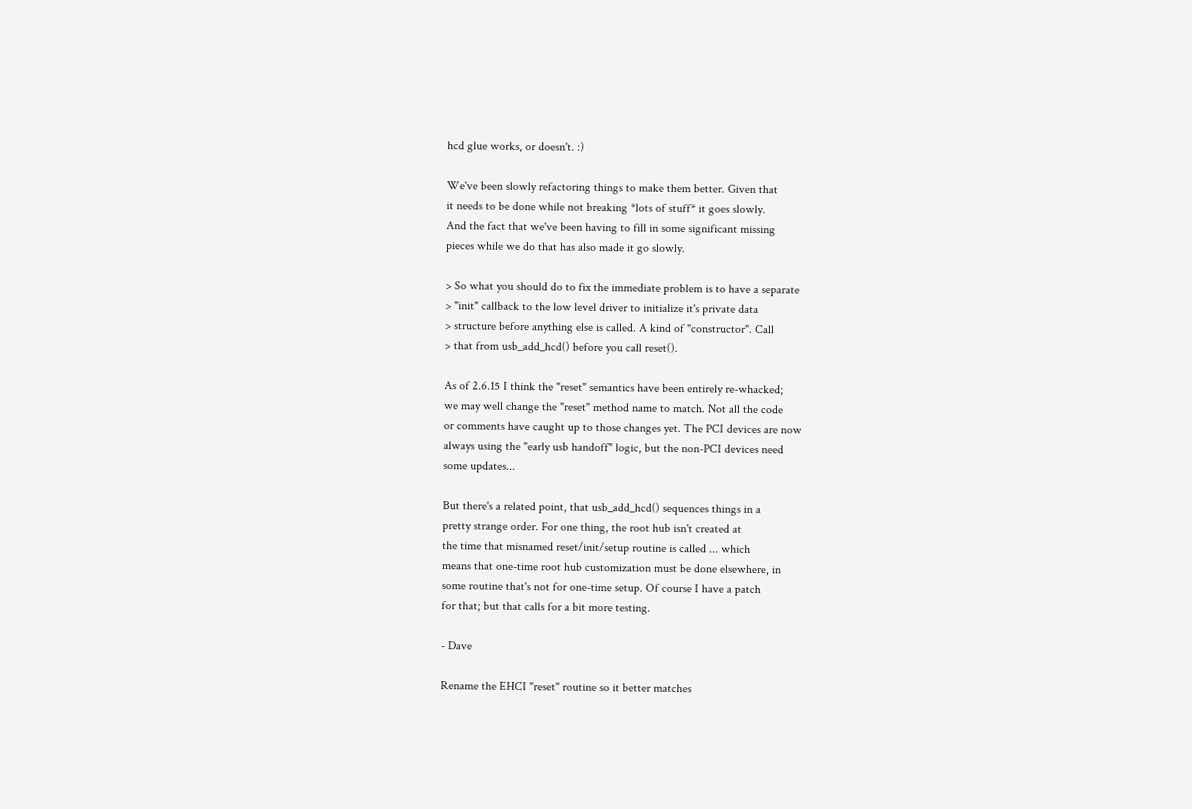hcd glue works, or doesn't. :)

We've been slowly refactoring things to make them better. Given that
it needs to be done while not breaking *lots of stuff* it goes slowly.
And the fact that we've been having to fill in some significant missing
pieces while we do that has also made it go slowly.

> So what you should do to fix the immediate problem is to have a separate
> "init" callback to the low level driver to initialize it's private data
> structure before anything else is called. A kind of "constructor". Call
> that from usb_add_hcd() before you call reset().

As of 2.6.15 I think the "reset" semantics have been entirely re-whacked;
we may well change the "reset" method name to match. Not all the code
or comments have caught up to those changes yet. The PCI devices are now
always using the "early usb handoff" logic, but the non-PCI devices need
some updates...

But there's a related point, that usb_add_hcd() sequences things in a
pretty strange order. For one thing, the root hub isn't created at
the time that misnamed reset/init/setup routine is called ... which
means that one-time root hub customization must be done elsewhere, in
some routine that's not for one-time setup. Of course I have a patch
for that; but that calls for a bit more testing.

- Dave

Rename the EHCI "reset" routine so it better matches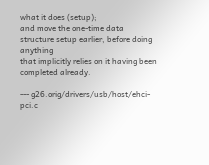what it does (setup);
and move the one-time data structure setup earlier, before doing anything
that implicitly relies on it having been completed already.

--- g26.orig/drivers/usb/host/ehci-pci.c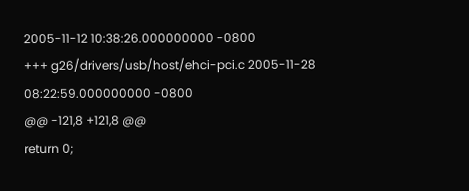2005-11-12 10:38:26.000000000 -0800
+++ g26/drivers/usb/host/ehci-pci.c 2005-11-28 08:22:59.000000000 -0800
@@ -121,8 +121,8 @@
return 0;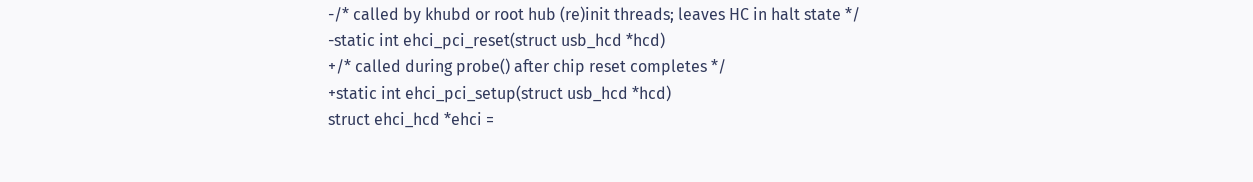-/* called by khubd or root hub (re)init threads; leaves HC in halt state */
-static int ehci_pci_reset(struct usb_hcd *hcd)
+/* called during probe() after chip reset completes */
+static int ehci_pci_setup(struct usb_hcd *hcd)
struct ehci_hcd *ehci =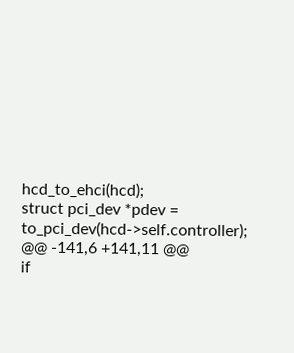hcd_to_ehci(hcd);
struct pci_dev *pdev = to_pci_dev(hcd->self.controller);
@@ -141,6 +141,11 @@
if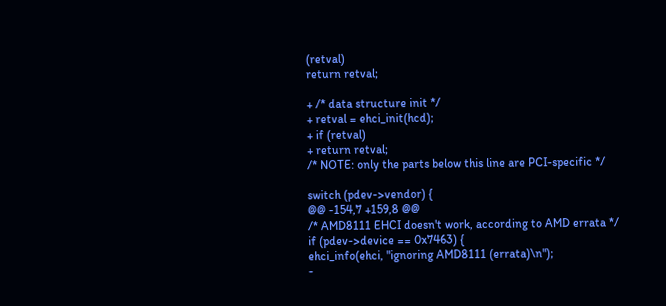(retval)
return retval;

+ /* data structure init */
+ retval = ehci_init(hcd);
+ if (retval)
+ return retval;
/* NOTE: only the parts below this line are PCI-specific */

switch (pdev->vendor) {
@@ -154,7 +159,8 @@
/* AMD8111 EHCI doesn't work, according to AMD errata */
if (pdev->device == 0x7463) {
ehci_info(ehci, "ignoring AMD8111 (errata)\n");
-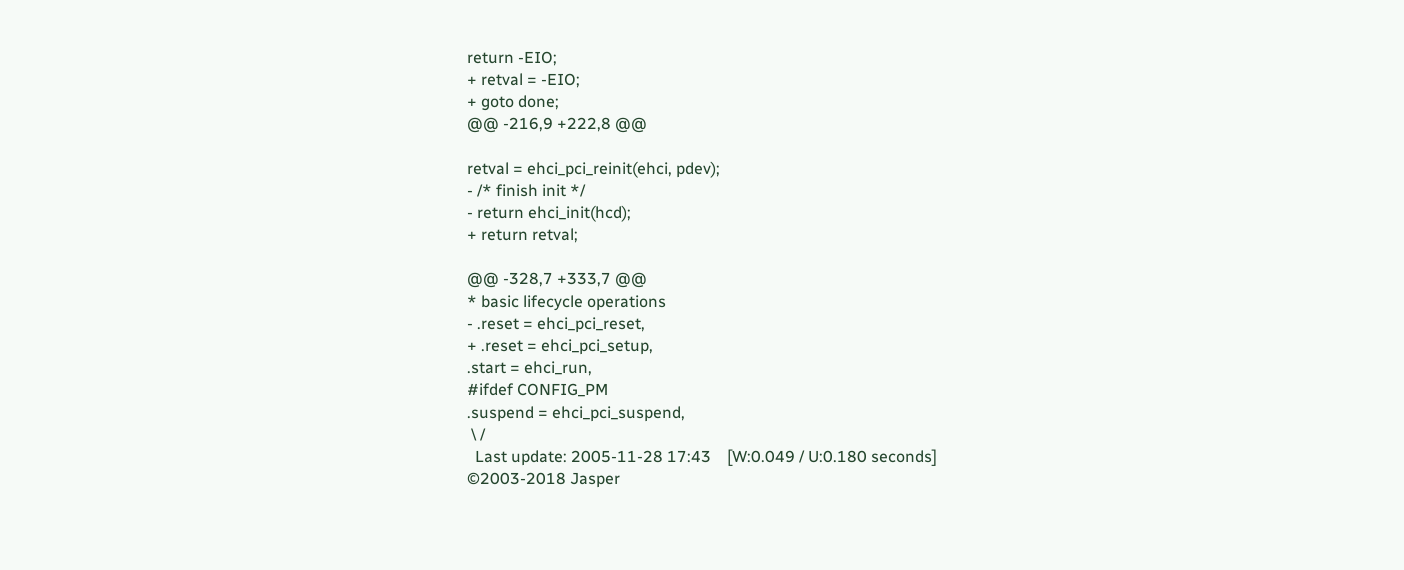return -EIO;
+ retval = -EIO;
+ goto done;
@@ -216,9 +222,8 @@

retval = ehci_pci_reinit(ehci, pdev);
- /* finish init */
- return ehci_init(hcd);
+ return retval;

@@ -328,7 +333,7 @@
* basic lifecycle operations
- .reset = ehci_pci_reset,
+ .reset = ehci_pci_setup,
.start = ehci_run,
#ifdef CONFIG_PM
.suspend = ehci_pci_suspend,
 \ /
  Last update: 2005-11-28 17:43    [W:0.049 / U:0.180 seconds]
©2003-2018 Jasper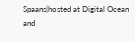Spaans|hosted at Digital Ocean and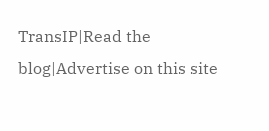TransIP|Read the blog|Advertise on this site